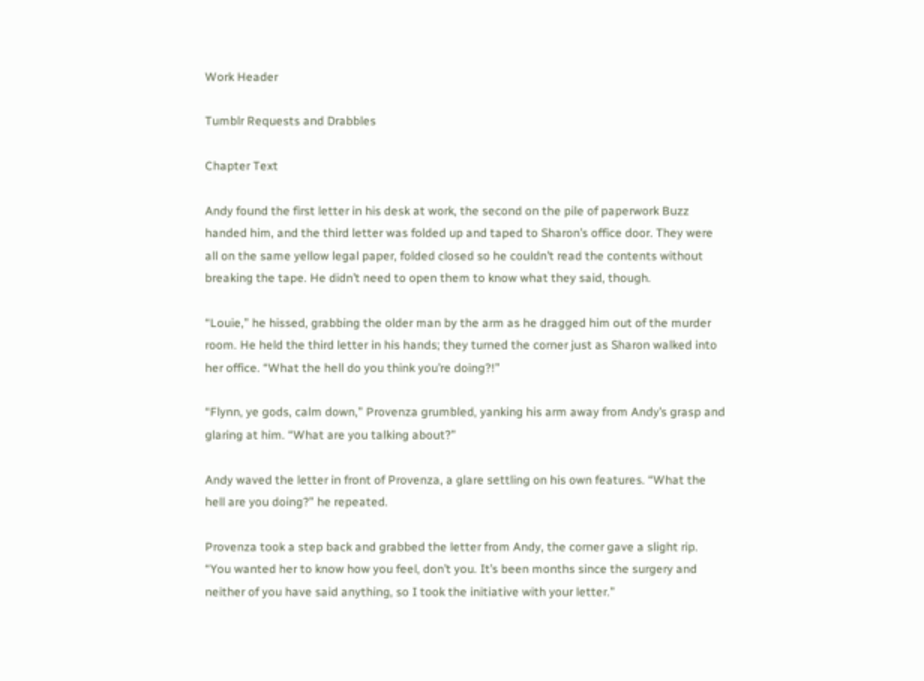Work Header

Tumblr Requests and Drabbles

Chapter Text

Andy found the first letter in his desk at work, the second on the pile of paperwork Buzz handed him, and the third letter was folded up and taped to Sharon’s office door. They were all on the same yellow legal paper, folded closed so he couldn’t read the contents without breaking the tape. He didn’t need to open them to know what they said, though.

“Louie,” he hissed, grabbing the older man by the arm as he dragged him out of the murder room. He held the third letter in his hands; they turned the corner just as Sharon walked into her office. “What the hell do you think you’re doing?!”

“Flynn, ye gods, calm down,” Provenza grumbled, yanking his arm away from Andy’s grasp and glaring at him. “What are you talking about?”

Andy waved the letter in front of Provenza, a glare settling on his own features. “What the hell are you doing?” he repeated.

Provenza took a step back and grabbed the letter from Andy, the corner gave a slight rip. “You wanted her to know how you feel, don’t you. It’s been months since the surgery and neither of you have said anything, so I took the initiative with your letter.”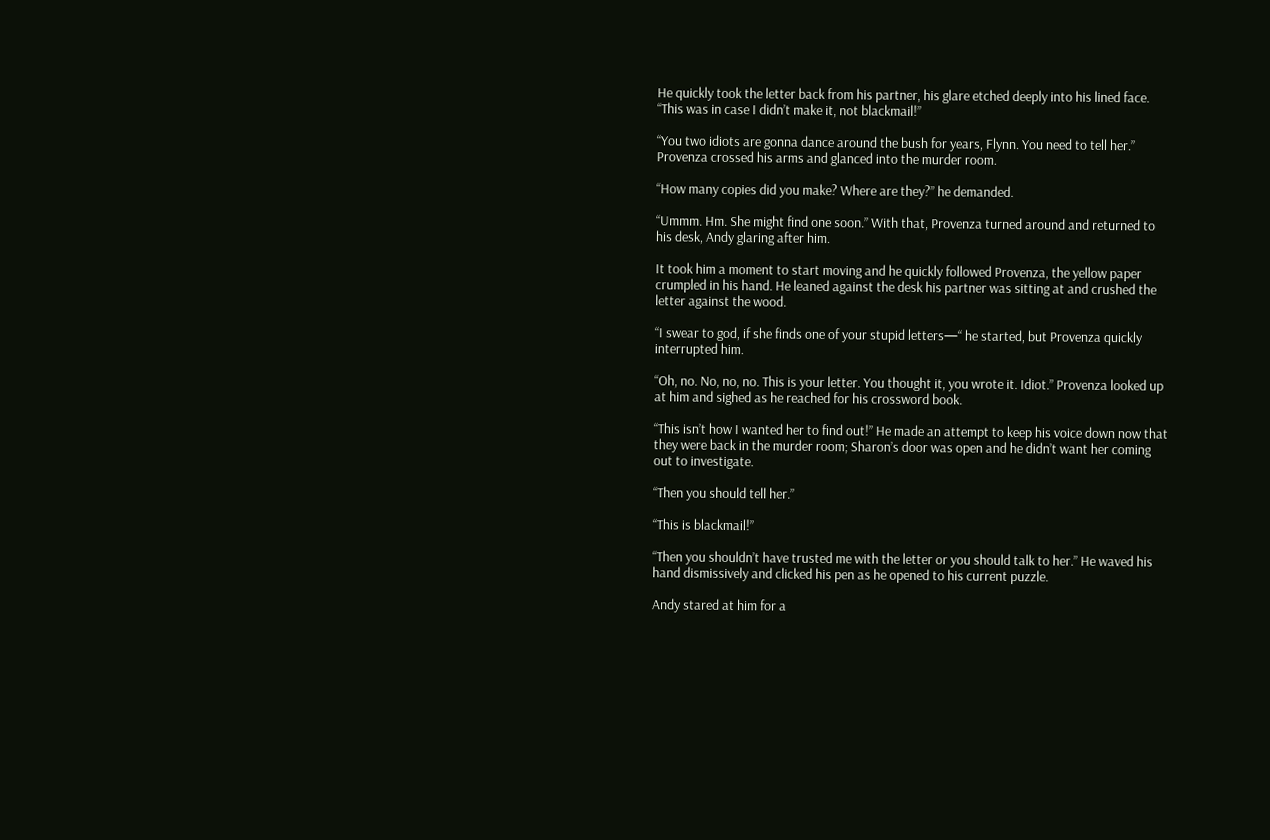He quickly took the letter back from his partner, his glare etched deeply into his lined face. “This was in case I didn’t make it, not blackmail!”

“You two idiots are gonna dance around the bush for years, Flynn. You need to tell her.” Provenza crossed his arms and glanced into the murder room.

“How many copies did you make? Where are they?” he demanded.

“Ummm. Hm. She might find one soon.” With that, Provenza turned around and returned to his desk, Andy glaring after him.

It took him a moment to start moving and he quickly followed Provenza, the yellow paper crumpled in his hand. He leaned against the desk his partner was sitting at and crushed the letter against the wood.

“I swear to god, if she finds one of your stupid letters—“ he started, but Provenza quickly interrupted him.

“Oh, no. No, no, no. This is your letter. You thought it, you wrote it. Idiot.” Provenza looked up at him and sighed as he reached for his crossword book.

“This isn’t how I wanted her to find out!” He made an attempt to keep his voice down now that they were back in the murder room; Sharon’s door was open and he didn’t want her coming out to investigate.

“Then you should tell her.”

“This is blackmail!”

“Then you shouldn’t have trusted me with the letter or you should talk to her.” He waved his hand dismissively and clicked his pen as he opened to his current puzzle.

Andy stared at him for a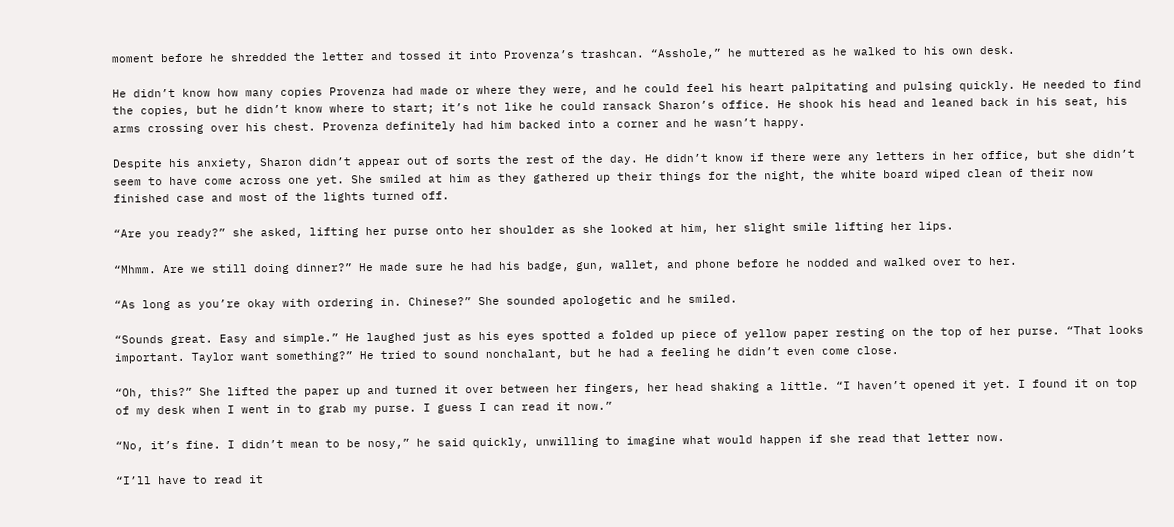moment before he shredded the letter and tossed it into Provenza’s trashcan. “Asshole,” he muttered as he walked to his own desk.

He didn’t know how many copies Provenza had made or where they were, and he could feel his heart palpitating and pulsing quickly. He needed to find the copies, but he didn’t know where to start; it’s not like he could ransack Sharon’s office. He shook his head and leaned back in his seat, his arms crossing over his chest. Provenza definitely had him backed into a corner and he wasn’t happy.

Despite his anxiety, Sharon didn’t appear out of sorts the rest of the day. He didn’t know if there were any letters in her office, but she didn’t seem to have come across one yet. She smiled at him as they gathered up their things for the night, the white board wiped clean of their now finished case and most of the lights turned off.

“Are you ready?” she asked, lifting her purse onto her shoulder as she looked at him, her slight smile lifting her lips.

“Mhmm. Are we still doing dinner?” He made sure he had his badge, gun, wallet, and phone before he nodded and walked over to her.

“As long as you’re okay with ordering in. Chinese?” She sounded apologetic and he smiled.

“Sounds great. Easy and simple.” He laughed just as his eyes spotted a folded up piece of yellow paper resting on the top of her purse. “That looks important. Taylor want something?” He tried to sound nonchalant, but he had a feeling he didn’t even come close.

“Oh, this?” She lifted the paper up and turned it over between her fingers, her head shaking a little. “I haven’t opened it yet. I found it on top of my desk when I went in to grab my purse. I guess I can read it now.”

“No, it’s fine. I didn’t mean to be nosy,” he said quickly, unwilling to imagine what would happen if she read that letter now.

“I’ll have to read it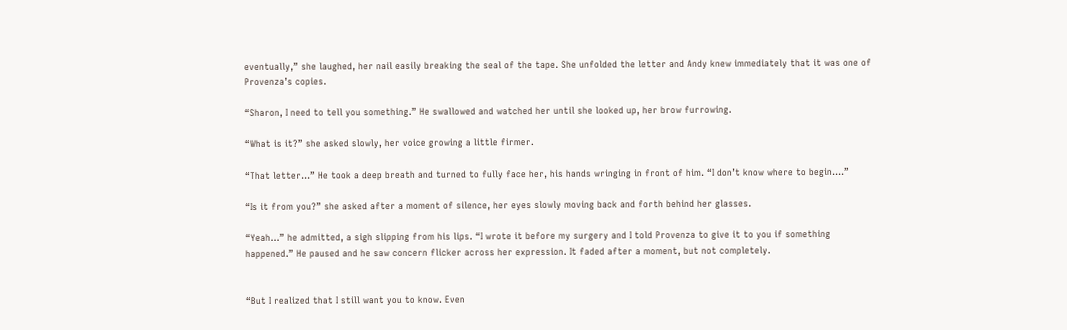eventually,” she laughed, her nail easily breaking the seal of the tape. She unfolded the letter and Andy knew immediately that it was one of Provenza’s copies.

“Sharon, I need to tell you something.” He swallowed and watched her until she looked up, her brow furrowing.

“What is it?” she asked slowly, her voice growing a little firmer.

“That letter…” He took a deep breath and turned to fully face her, his hands wringing in front of him. “I don’t know where to begin….”

“Is it from you?” she asked after a moment of silence, her eyes slowly moving back and forth behind her glasses.

“Yeah…” he admitted, a sigh slipping from his lips. “I wrote it before my surgery and I told Provenza to give it to you if something happened.” He paused and he saw concern flicker across her expression. It faded after a moment, but not completely.


“But I realized that I still want you to know. Even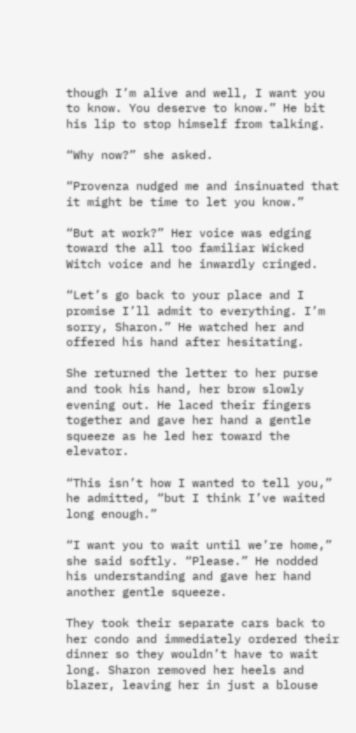though I’m alive and well, I want you to know. You deserve to know.” He bit his lip to stop himself from talking.

“Why now?” she asked.

“Provenza nudged me and insinuated that it might be time to let you know.”

“But at work?” Her voice was edging toward the all too familiar Wicked Witch voice and he inwardly cringed.

“Let’s go back to your place and I promise I’ll admit to everything. I’m sorry, Sharon.” He watched her and offered his hand after hesitating.

She returned the letter to her purse and took his hand, her brow slowly evening out. He laced their fingers together and gave her hand a gentle squeeze as he led her toward the elevator.

“This isn’t how I wanted to tell you,” he admitted, “but I think I’ve waited long enough.”

“I want you to wait until we’re home,” she said softly. “Please.” He nodded his understanding and gave her hand another gentle squeeze.

They took their separate cars back to her condo and immediately ordered their dinner so they wouldn’t have to wait long. Sharon removed her heels and blazer, leaving her in just a blouse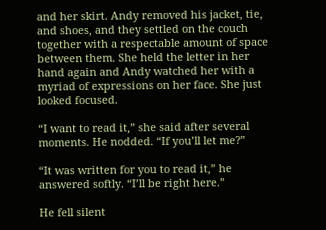and her skirt. Andy removed his jacket, tie, and shoes, and they settled on the couch together with a respectable amount of space between them. She held the letter in her hand again and Andy watched her with a myriad of expressions on her face. She just looked focused.

“I want to read it,” she said after several moments. He nodded. “If you’ll let me?”

“It was written for you to read it,” he answered softly. “I’ll be right here.”

He fell silent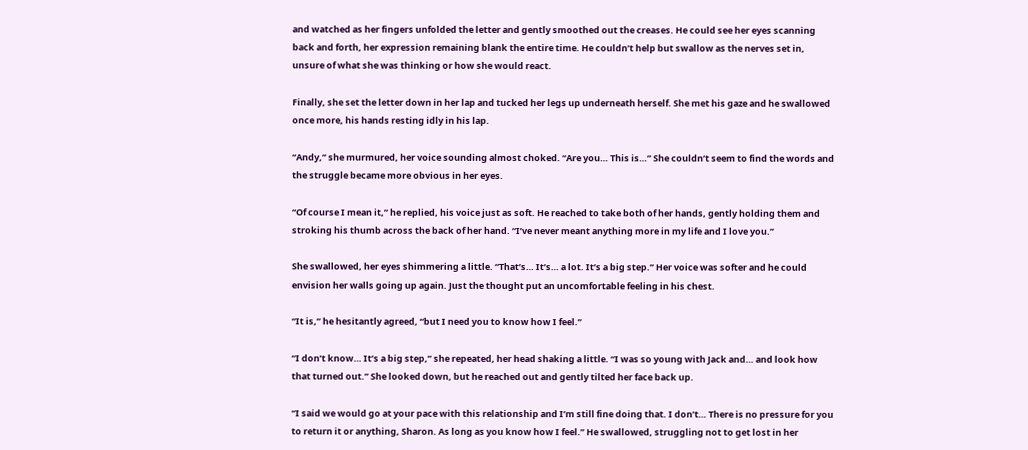and watched as her fingers unfolded the letter and gently smoothed out the creases. He could see her eyes scanning back and forth, her expression remaining blank the entire time. He couldn’t help but swallow as the nerves set in, unsure of what she was thinking or how she would react.

Finally, she set the letter down in her lap and tucked her legs up underneath herself. She met his gaze and he swallowed once more, his hands resting idly in his lap.

“Andy,” she murmured, her voice sounding almost choked. “Are you… This is…” She couldn’t seem to find the words and the struggle became more obvious in her eyes.

“Of course I mean it,” he replied, his voice just as soft. He reached to take both of her hands, gently holding them and stroking his thumb across the back of her hand. “I’ve never meant anything more in my life and I love you.”

She swallowed, her eyes shimmering a little. “That’s… It’s… a lot. It’s a big step.” Her voice was softer and he could envision her walls going up again. Just the thought put an uncomfortable feeling in his chest.

“It is,” he hesitantly agreed, “but I need you to know how I feel.”

“I don’t know… It’s a big step,” she repeated, her head shaking a little. “I was so young with Jack and… and look how that turned out.” She looked down, but he reached out and gently tilted her face back up.

“I said we would go at your pace with this relationship and I’m still fine doing that. I don’t… There is no pressure for you to return it or anything, Sharon. As long as you know how I feel.” He swallowed, struggling not to get lost in her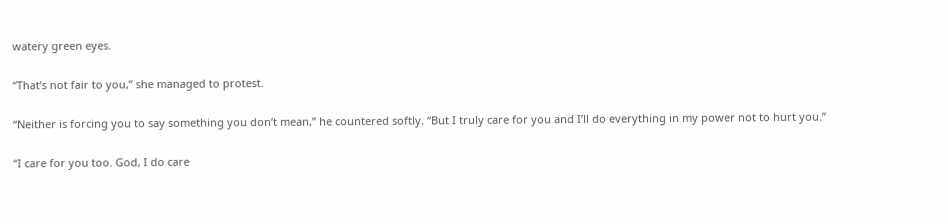watery green eyes.

“That’s not fair to you,” she managed to protest.

“Neither is forcing you to say something you don’t mean,” he countered softly. “But I truly care for you and I’ll do everything in my power not to hurt you.”

“I care for you too. God, I do care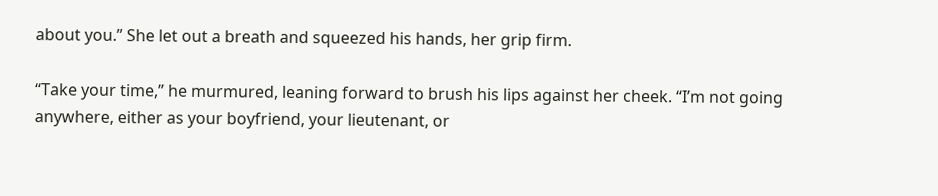about you.” She let out a breath and squeezed his hands, her grip firm.

“Take your time,” he murmured, leaning forward to brush his lips against her cheek. “I’m not going anywhere, either as your boyfriend, your lieutenant, or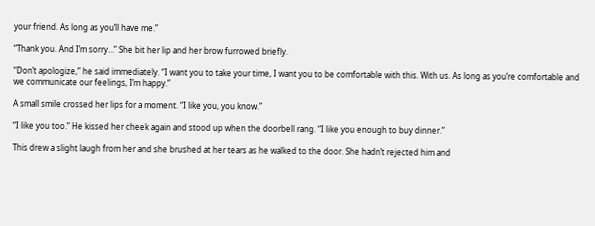your friend. As long as you’ll have me.”

“Thank you. And I’m sorry…” She bit her lip and her brow furrowed briefly.

“Don’t apologize,” he said immediately. “I want you to take your time, I want you to be comfortable with this. With us. As long as you’re comfortable and we communicate our feelings, I’m happy.”

A small smile crossed her lips for a moment. “I like you, you know.”

“I like you too.” He kissed her cheek again and stood up when the doorbell rang. “I like you enough to buy dinner.”

This drew a slight laugh from her and she brushed at her tears as he walked to the door. She hadn’t rejected him and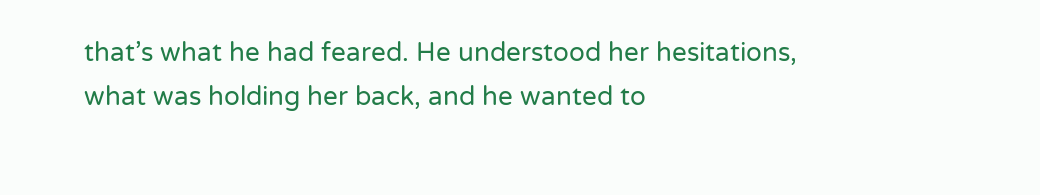that’s what he had feared. He understood her hesitations, what was holding her back, and he wanted to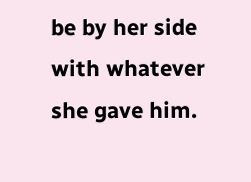be by her side with whatever she gave him.